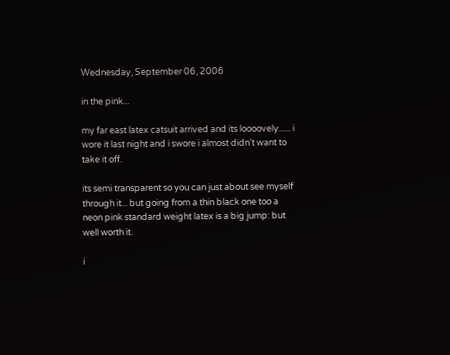Wednesday, September 06, 2006

in the pink...

my far east latex catsuit arrived and its loooovely...... i wore it last night and i swore i almost didn't want to take it off.

its semi transparent so you can just about see myself through it... but going from a thin black one too a neon pink standard weight latex is a big jump: but well worth it.

i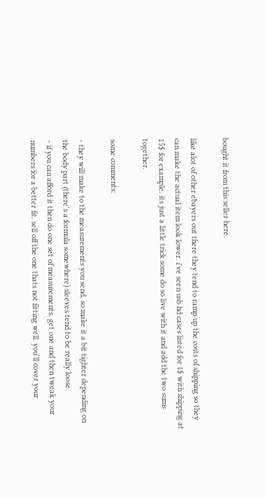bought it from this seller here.

like alot of other ebayers out there they tend to ramp up the costs of shipping so they can make the actual item look lower. i've seen usb hd cases listed for 1$ with shipping at 15$ for example. its just a little trick some do so live with it and add the two sums together.

some comments:

- they will make to the measurements you send, so make it a bit tighter depending on the body part (there's a formula somewhere) sleeves tend to be really loose.
- if you can afford it then do one set of measurements, get one and then tweak your numbers for a better fit. sell off the one thats not fitting well. you'll cover your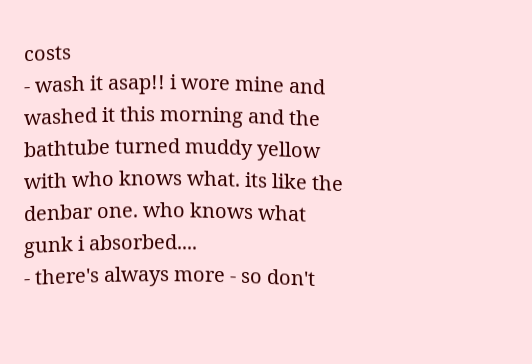costs
- wash it asap!! i wore mine and washed it this morning and the bathtube turned muddy yellow with who knows what. its like the denbar one. who knows what gunk i absorbed....
- there's always more - so don't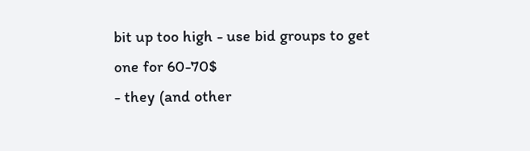bit up too high - use bid groups to get one for 60-70$
- they (and other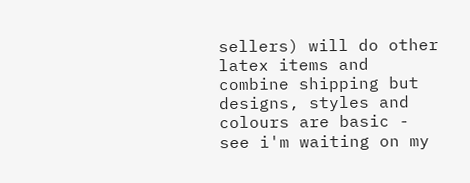sellers) will do other latex items and combine shipping but designs, styles and colours are basic - see i'm waiting on my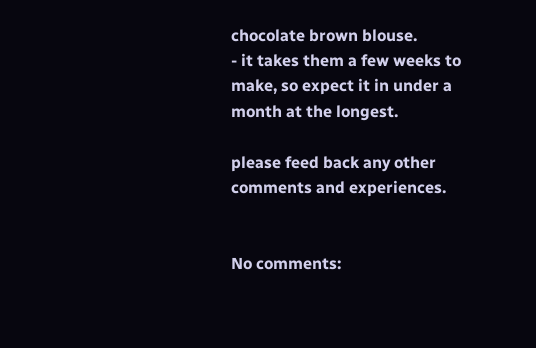chocolate brown blouse.
- it takes them a few weeks to make, so expect it in under a month at the longest.

please feed back any other comments and experiences.


No comments: